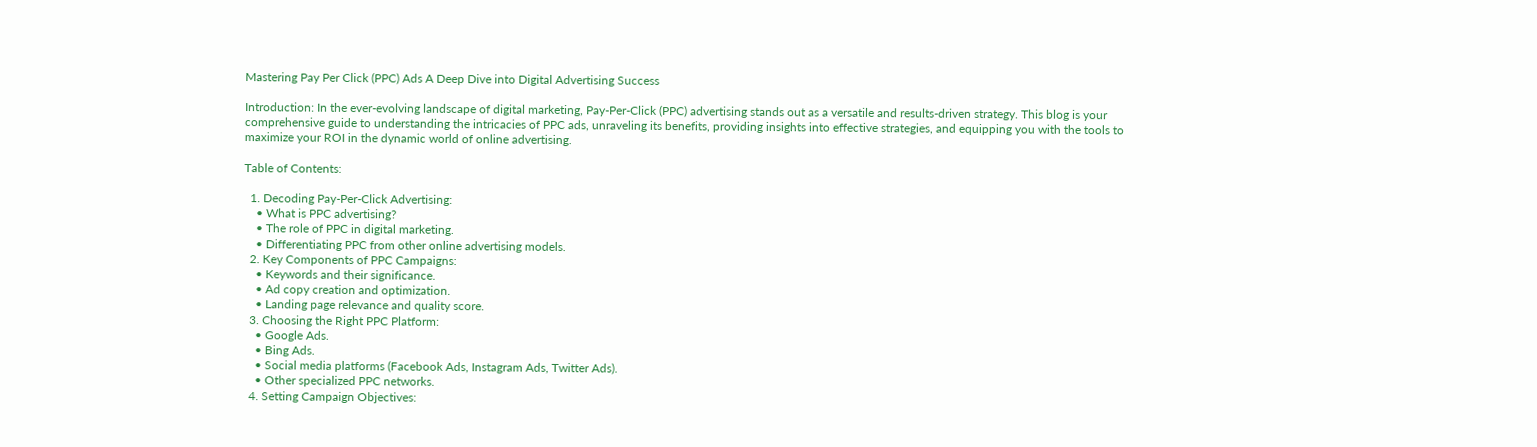Mastering Pay Per Click (PPC) Ads A Deep Dive into Digital Advertising Success

Introduction: In the ever-evolving landscape of digital marketing, Pay-Per-Click (PPC) advertising stands out as a versatile and results-driven strategy. This blog is your comprehensive guide to understanding the intricacies of PPC ads, unraveling its benefits, providing insights into effective strategies, and equipping you with the tools to maximize your ROI in the dynamic world of online advertising.

Table of Contents:

  1. Decoding Pay-Per-Click Advertising:
    • What is PPC advertising?
    • The role of PPC in digital marketing.
    • Differentiating PPC from other online advertising models.
  2. Key Components of PPC Campaigns:
    • Keywords and their significance.
    • Ad copy creation and optimization.
    • Landing page relevance and quality score.
  3. Choosing the Right PPC Platform:
    • Google Ads.
    • Bing Ads.
    • Social media platforms (Facebook Ads, Instagram Ads, Twitter Ads).
    • Other specialized PPC networks.
  4. Setting Campaign Objectives: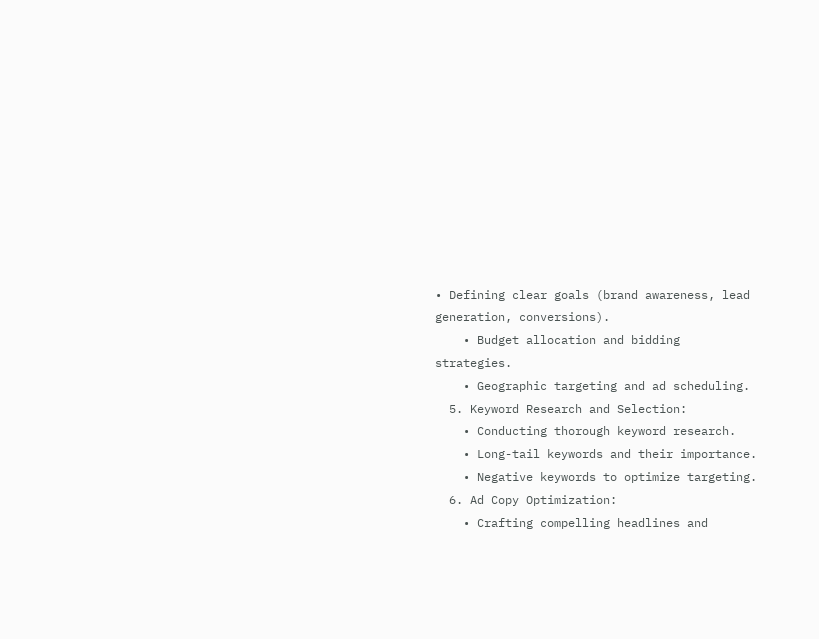• Defining clear goals (brand awareness, lead generation, conversions).
    • Budget allocation and bidding strategies.
    • Geographic targeting and ad scheduling.
  5. Keyword Research and Selection:
    • Conducting thorough keyword research.
    • Long-tail keywords and their importance.
    • Negative keywords to optimize targeting.
  6. Ad Copy Optimization:
    • Crafting compelling headlines and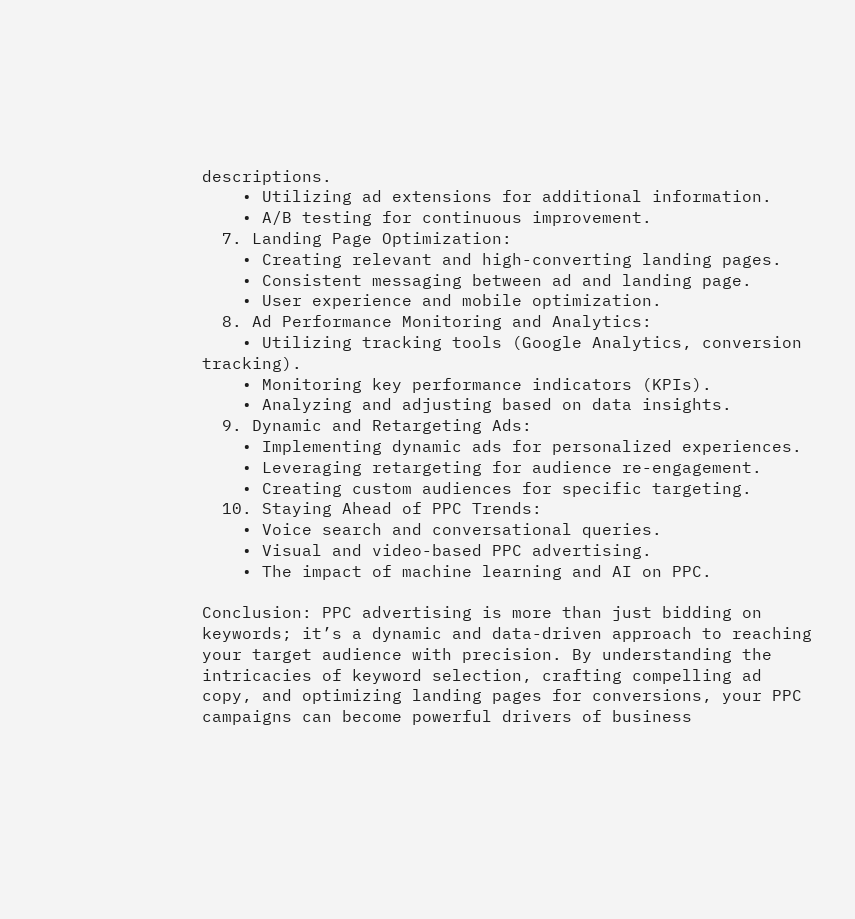descriptions.
    • Utilizing ad extensions for additional information.
    • A/B testing for continuous improvement.
  7. Landing Page Optimization:
    • Creating relevant and high-converting landing pages.
    • Consistent messaging between ad and landing page.
    • User experience and mobile optimization.
  8. Ad Performance Monitoring and Analytics:
    • Utilizing tracking tools (Google Analytics, conversion tracking).
    • Monitoring key performance indicators (KPIs).
    • Analyzing and adjusting based on data insights.
  9. Dynamic and Retargeting Ads:
    • Implementing dynamic ads for personalized experiences.
    • Leveraging retargeting for audience re-engagement.
    • Creating custom audiences for specific targeting.
  10. Staying Ahead of PPC Trends:
    • Voice search and conversational queries.
    • Visual and video-based PPC advertising.
    • The impact of machine learning and AI on PPC.

Conclusion: PPC advertising is more than just bidding on keywords; it’s a dynamic and data-driven approach to reaching your target audience with precision. By understanding the intricacies of keyword selection, crafting compelling ad copy, and optimizing landing pages for conversions, your PPC campaigns can become powerful drivers of business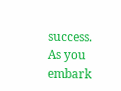success. As you embark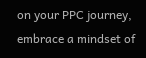on your PPC journey, embrace a mindset of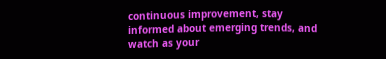continuous improvement, stay informed about emerging trends, and watch as your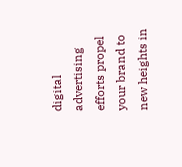digital advertising efforts propel your brand to new heights in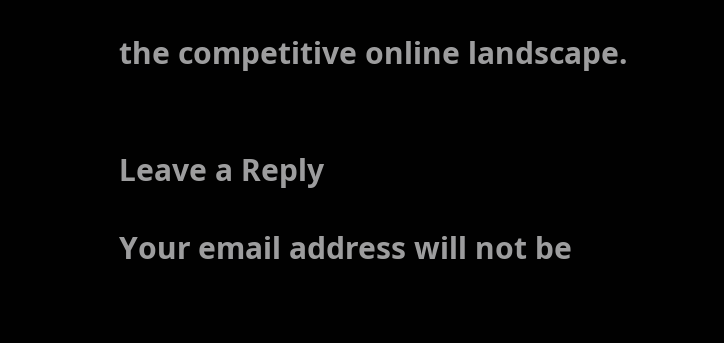the competitive online landscape.


Leave a Reply

Your email address will not be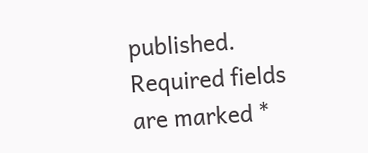published. Required fields are marked *